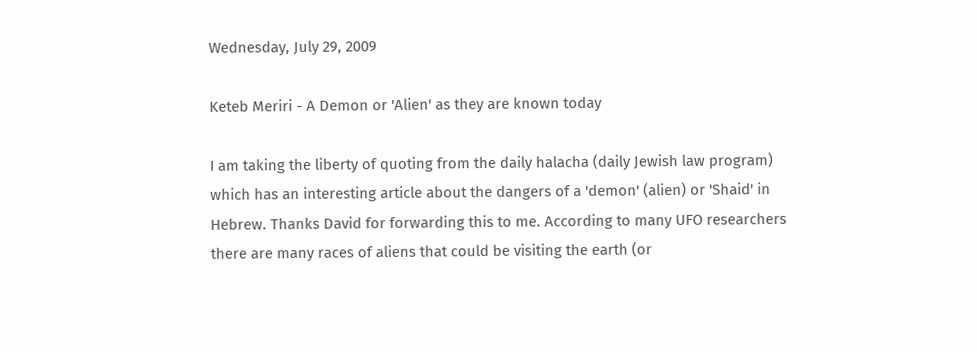Wednesday, July 29, 2009

Keteb Meriri - A Demon or 'Alien' as they are known today

I am taking the liberty of quoting from the daily halacha (daily Jewish law program) which has an interesting article about the dangers of a 'demon' (alien) or 'Shaid' in Hebrew. Thanks David for forwarding this to me. According to many UFO researchers there are many races of aliens that could be visiting the earth (or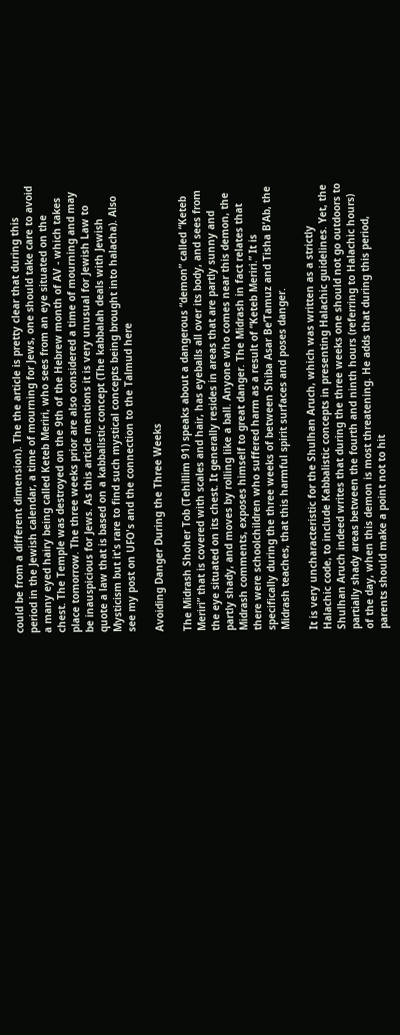could be from a different dimension). The the article is pretty clear that during this period in the Jewish calendar, a time of mourning for Jews, one should take care to avoid a many eyed hairy being called Keteb Meriri, who sees from an eye situated on the chest. The Temple was destroyed on the 9th of the Hebrew month of AV - which takes place tomorrow. The three weeks prior are also considered a time of mourning and may be inauspicious for Jews. As this article mentions it is very unusual for Jewish Law to quote a law that is based on a kabbalistic concept (The kabbalah deals with Jewish Mysticism but it's rare to find such mystical concepts being brought into halacha). Also see my post on UFO's and the connection to the Talmud here

Avoiding Danger During the Three Weeks

The Midrash Shoher Tob (Tehillim 91) speaks about a dangerous “demon” called “Keteb Meriri” that is covered with scales and hair, has eyeballs all over its body, and sees from the eye situated on its chest. It generally resides in areas that are partly sunny and partly shady, and moves by rolling like a ball. Anyone who comes near this demon, the Midrash comments, exposes himself to great danger. The Midrash in fact relates that there were schoolchildren who suffered harm as a result of “Keteb Meriri.” It is specifically during the three weeks of between Shiba Asar Be’Tamuz and Tisha B’Ab, the Midrash teaches, that this harmful spirit surfaces and poses danger.

It is very uncharacteristic for the Shulhan Aruch, which was written as a strictly Halachic code, to include Kabbalistic concepts in presenting Halachic guidelines. Yet, the Shulhan Aruch indeed writes that during the three weeks one should not go outdoors to partially shady areas between the fourth and ninth hours (referring to Halachic hours) of the day, when this demon is most threatening. He adds that during this period, parents should make a point not to hit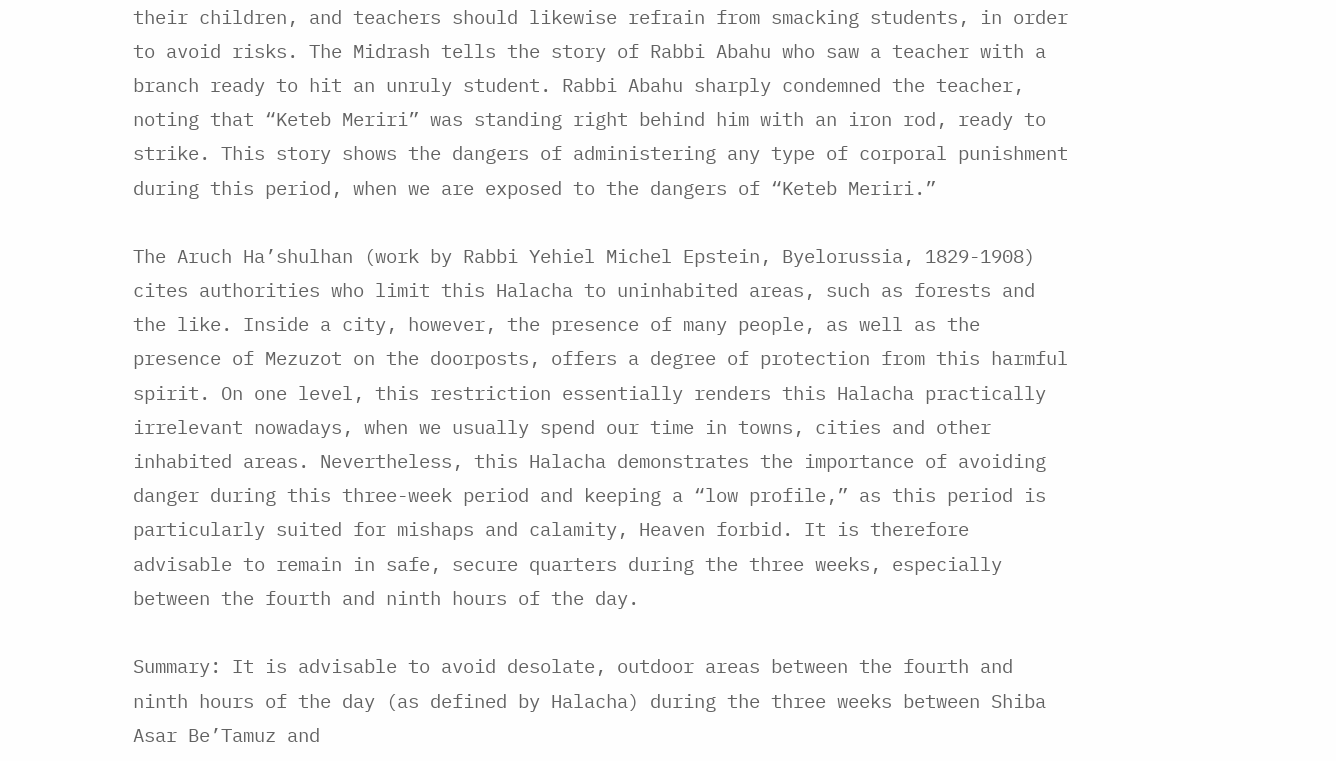their children, and teachers should likewise refrain from smacking students, in order to avoid risks. The Midrash tells the story of Rabbi Abahu who saw a teacher with a branch ready to hit an unruly student. Rabbi Abahu sharply condemned the teacher, noting that “Keteb Meriri” was standing right behind him with an iron rod, ready to strike. This story shows the dangers of administering any type of corporal punishment during this period, when we are exposed to the dangers of “Keteb Meriri.”

The Aruch Ha’shulhan (work by Rabbi Yehiel Michel Epstein, Byelorussia, 1829-1908) cites authorities who limit this Halacha to uninhabited areas, such as forests and the like. Inside a city, however, the presence of many people, as well as the presence of Mezuzot on the doorposts, offers a degree of protection from this harmful spirit. On one level, this restriction essentially renders this Halacha practically irrelevant nowadays, when we usually spend our time in towns, cities and other inhabited areas. Nevertheless, this Halacha demonstrates the importance of avoiding danger during this three-week period and keeping a “low profile,” as this period is particularly suited for mishaps and calamity, Heaven forbid. It is therefore advisable to remain in safe, secure quarters during the three weeks, especially between the fourth and ninth hours of the day.

Summary: It is advisable to avoid desolate, outdoor areas between the fourth and ninth hours of the day (as defined by Halacha) during the three weeks between Shiba Asar Be’Tamuz and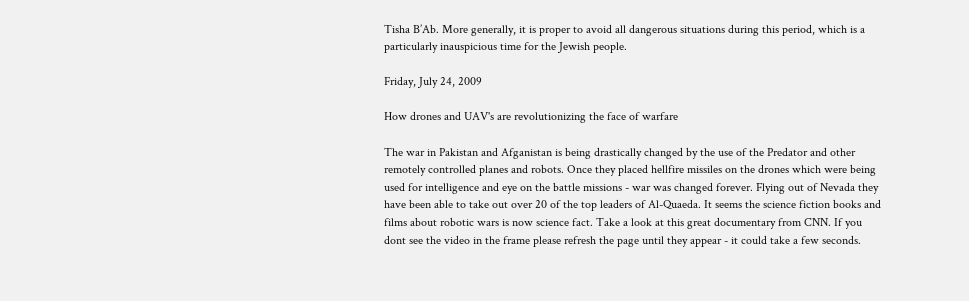Tisha B’Ab. More generally, it is proper to avoid all dangerous situations during this period, which is a particularly inauspicious time for the Jewish people.

Friday, July 24, 2009

How drones and UAV's are revolutionizing the face of warfare

The war in Pakistan and Afganistan is being drastically changed by the use of the Predator and other remotely controlled planes and robots. Once they placed hellfire missiles on the drones which were being used for intelligence and eye on the battle missions - war was changed forever. Flying out of Nevada they have been able to take out over 20 of the top leaders of Al-Quaeda. It seems the science fiction books and films about robotic wars is now science fact. Take a look at this great documentary from CNN. If you dont see the video in the frame please refresh the page until they appear - it could take a few seconds.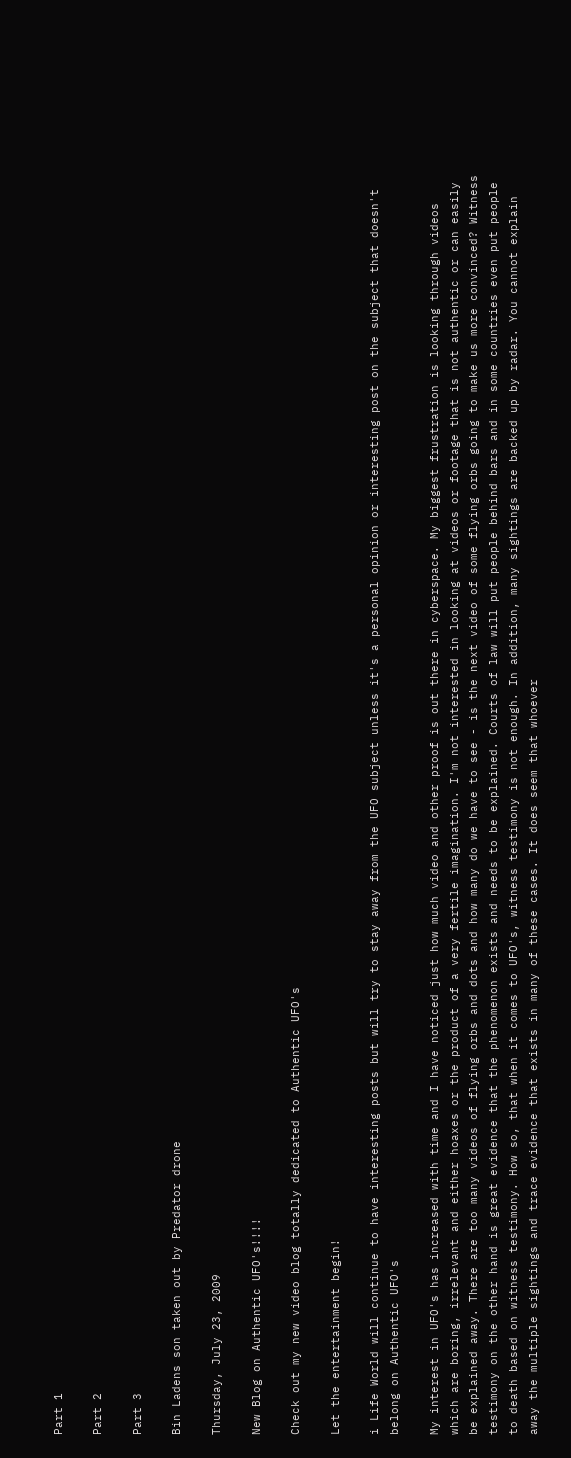Part 1

Part 2

Part 3

Bin Ladens son taken out by Predator drone

Thursday, July 23, 2009

New Blog on Authentic UFO's!!!!

Check out my new video blog totally dedicated to Authentic UFO's

Let the entertainment begin!

i Life World will continue to have interesting posts but will try to stay away from the UFO subject unless it's a personal opinion or interesting post on the subject that doesn't belong on Authentic UFO's

My interest in UFO's has increased with time and I have noticed just how much video and other proof is out there in cyberspace. My biggest frustration is looking through videos which are boring, irrelevant and either hoaxes or the product of a very fertile imagination. I'm not interested in looking at videos or footage that is not authentic or can easily be explained away. There are too many videos of flying orbs and dots and how many do we have to see - is the next video of some flying orbs going to make us more convinced? Witness testimony on the other hand is great evidence that the phenomenon exists and needs to be explained. Courts of law will put people behind bars and in some countries even put people to death based on witness testimony. How so, that when it comes to UFO's, witness testimony is not enough. In addition, many sightings are backed up by radar. You cannot explain away the multiple sightings and trace evidence that exists in many of these cases. It does seem that whoever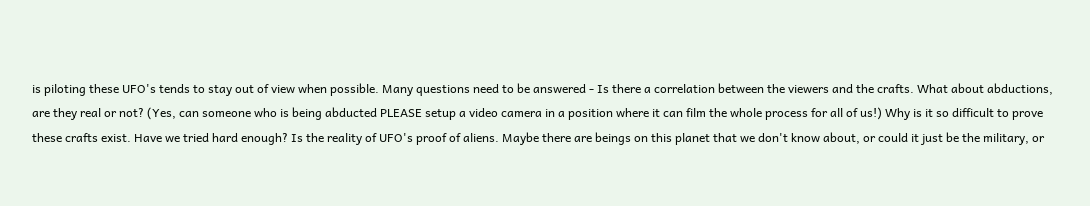is piloting these UFO's tends to stay out of view when possible. Many questions need to be answered - Is there a correlation between the viewers and the crafts. What about abductions, are they real or not? (Yes, can someone who is being abducted PLEASE setup a video camera in a position where it can film the whole process for all of us!) Why is it so difficult to prove these crafts exist. Have we tried hard enough? Is the reality of UFO's proof of aliens. Maybe there are beings on this planet that we don't know about, or could it just be the military, or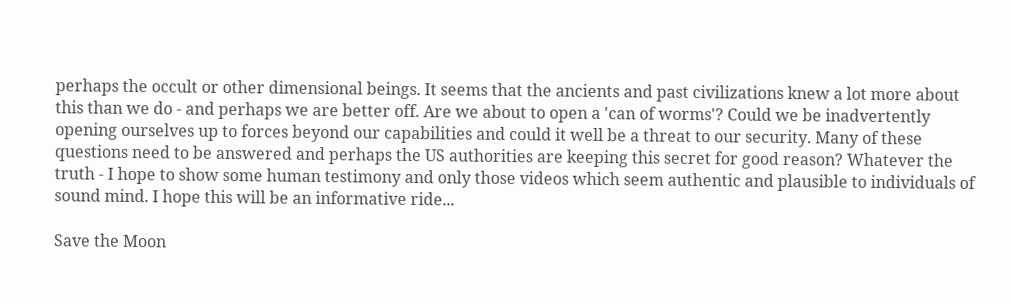perhaps the occult or other dimensional beings. It seems that the ancients and past civilizations knew a lot more about this than we do - and perhaps we are better off. Are we about to open a 'can of worms'? Could we be inadvertently opening ourselves up to forces beyond our capabilities and could it well be a threat to our security. Many of these questions need to be answered and perhaps the US authorities are keeping this secret for good reason? Whatever the truth - I hope to show some human testimony and only those videos which seem authentic and plausible to individuals of sound mind. I hope this will be an informative ride...

Save the Moon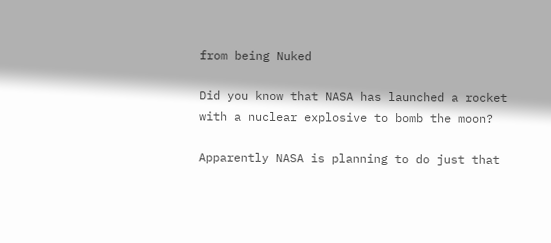from being Nuked

Did you know that NASA has launched a rocket with a nuclear explosive to bomb the moon?

Apparently NASA is planning to do just that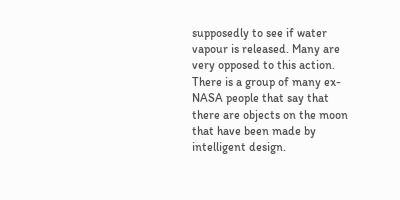supposedly to see if water vapour is released. Many are very opposed to this action. There is a group of many ex-NASA people that say that there are objects on the moon that have been made by intelligent design.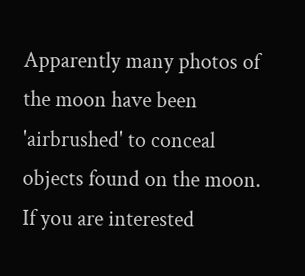Apparently many photos of the moon have been 'airbrushed' to conceal objects found on the moon. If you are interested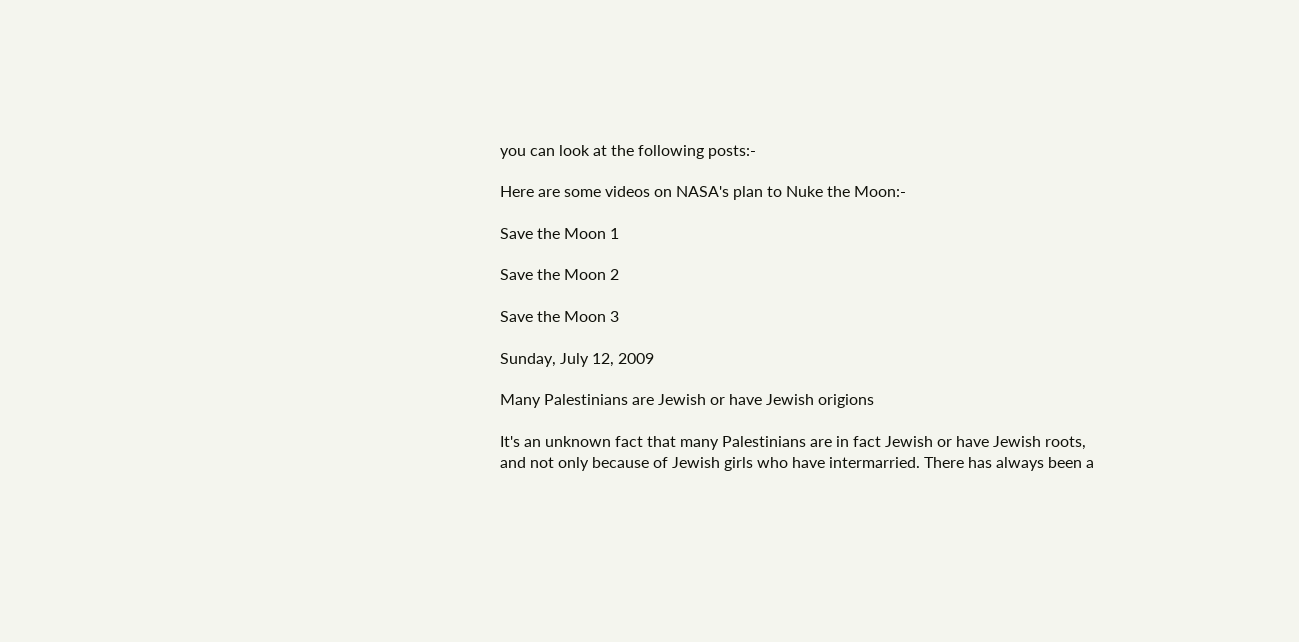you can look at the following posts:-

Here are some videos on NASA's plan to Nuke the Moon:-

Save the Moon 1

Save the Moon 2

Save the Moon 3

Sunday, July 12, 2009

Many Palestinians are Jewish or have Jewish origions

It's an unknown fact that many Palestinians are in fact Jewish or have Jewish roots, and not only because of Jewish girls who have intermarried. There has always been a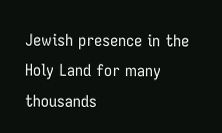Jewish presence in the Holy Land for many thousands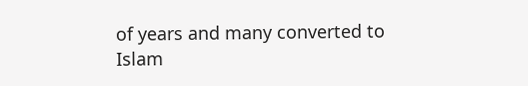of years and many converted to Islam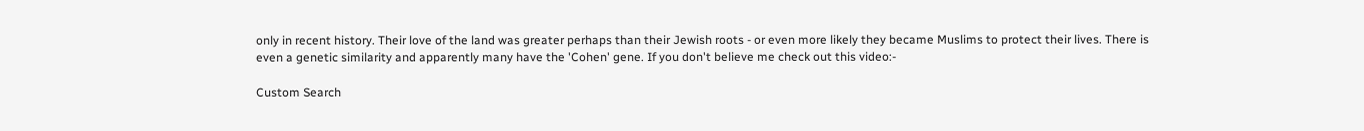only in recent history. Their love of the land was greater perhaps than their Jewish roots - or even more likely they became Muslims to protect their lives. There is even a genetic similarity and apparently many have the 'Cohen' gene. If you don't believe me check out this video:-

Custom Search